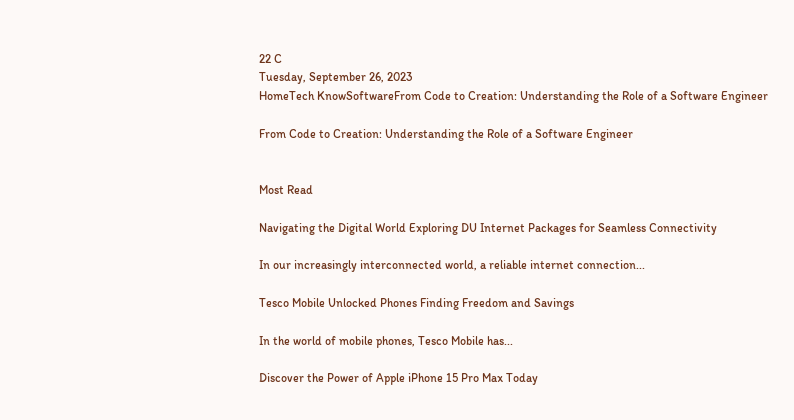22 C
Tuesday, September 26, 2023
HomeTech KnowSoftwareFrom Code to Creation: Understanding the Role of a Software Engineer

From Code to Creation: Understanding the Role of a Software Engineer


Most Read

Navigating the Digital World Exploring DU Internet Packages for Seamless Connectivity

In our increasingly interconnected world, a reliable internet connection...

Tesco Mobile Unlocked Phones Finding Freedom and Savings

In the world of mobile phones, Tesco Mobile has...

Discover the Power of Apple iPhone 15 Pro Max Today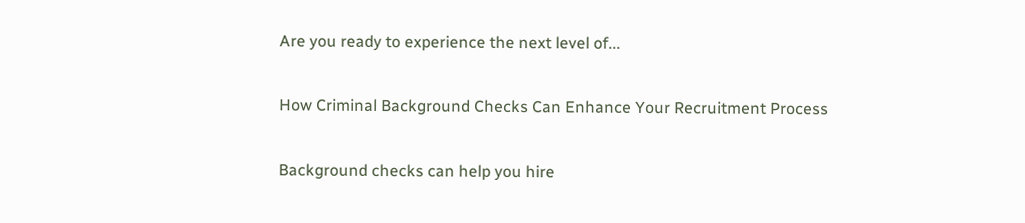Are you ready to experience the next level of...

How Criminal Background Checks Can Enhance Your Recruitment Process

Background checks can help you hire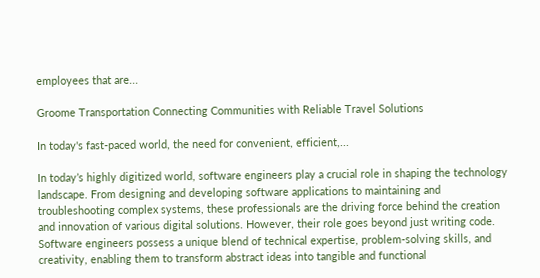employees that are...

Groome Transportation Connecting Communities with Reliable Travel Solutions

In today's fast-paced world, the need for convenient, efficient,...

In today’s highly digitized world, software engineers play a crucial role in shaping the technology landscape. From designing and developing software applications to maintaining and troubleshooting complex systems, these professionals are the driving force behind the creation and innovation of various digital solutions. However, their role goes beyond just writing code. Software engineers possess a unique blend of technical expertise, problem-solving skills, and creativity, enabling them to transform abstract ideas into tangible and functional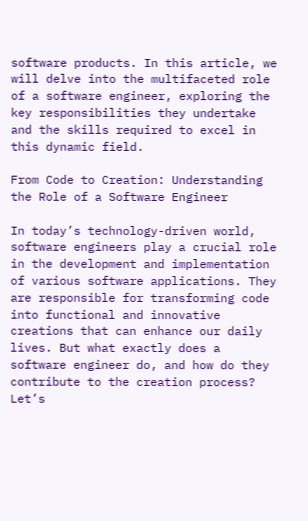software products. In this article, we will delve into the multifaceted role of a software engineer, exploring the key responsibilities they undertake and the skills required to excel in this dynamic field.

From Code to Creation: Understanding the Role of a Software Engineer

In today’s technology-driven world, software engineers play a crucial role in the development and implementation of various software applications. They are responsible for transforming code into functional and innovative creations that can enhance our daily lives. But what exactly does a software engineer do, and how do they contribute to the creation process? Let’s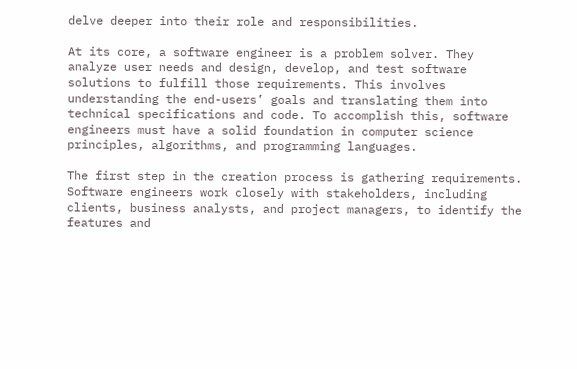delve deeper into their role and responsibilities.

At its core, a software engineer is a problem solver. They analyze user needs and design, develop, and test software solutions to fulfill those requirements. This involves understanding the end-users’ goals and translating them into technical specifications and code. To accomplish this, software engineers must have a solid foundation in computer science principles, algorithms, and programming languages.

The first step in the creation process is gathering requirements. Software engineers work closely with stakeholders, including clients, business analysts, and project managers, to identify the features and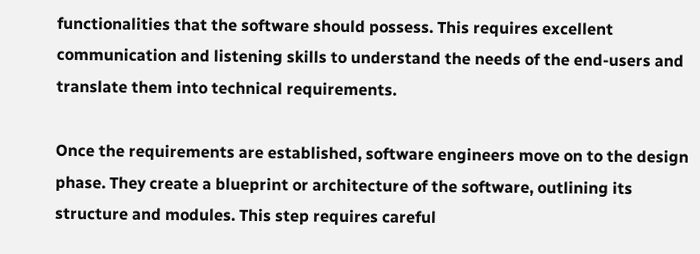functionalities that the software should possess. This requires excellent communication and listening skills to understand the needs of the end-users and translate them into technical requirements.

Once the requirements are established, software engineers move on to the design phase. They create a blueprint or architecture of the software, outlining its structure and modules. This step requires careful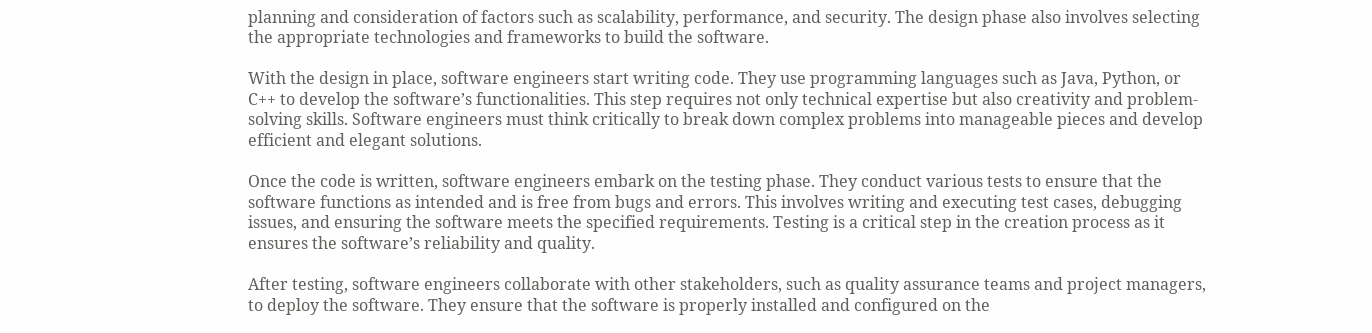planning and consideration of factors such as scalability, performance, and security. The design phase also involves selecting the appropriate technologies and frameworks to build the software.

With the design in place, software engineers start writing code. They use programming languages such as Java, Python, or C++ to develop the software’s functionalities. This step requires not only technical expertise but also creativity and problem-solving skills. Software engineers must think critically to break down complex problems into manageable pieces and develop efficient and elegant solutions.

Once the code is written, software engineers embark on the testing phase. They conduct various tests to ensure that the software functions as intended and is free from bugs and errors. This involves writing and executing test cases, debugging issues, and ensuring the software meets the specified requirements. Testing is a critical step in the creation process as it ensures the software’s reliability and quality.

After testing, software engineers collaborate with other stakeholders, such as quality assurance teams and project managers, to deploy the software. They ensure that the software is properly installed and configured on the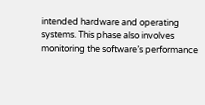intended hardware and operating systems. This phase also involves monitoring the software’s performance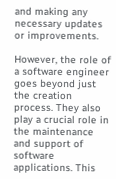and making any necessary updates or improvements.

However, the role of a software engineer goes beyond just the creation process. They also play a crucial role in the maintenance and support of software applications. This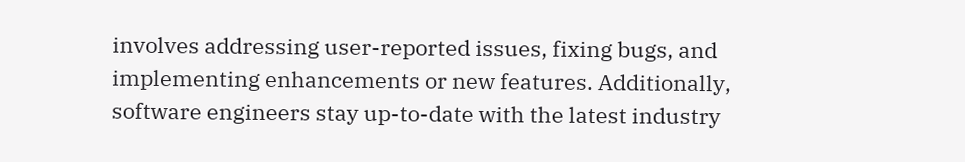involves addressing user-reported issues, fixing bugs, and implementing enhancements or new features. Additionally, software engineers stay up-to-date with the latest industry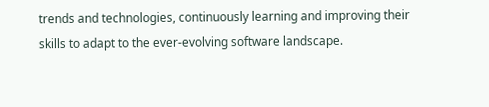trends and technologies, continuously learning and improving their skills to adapt to the ever-evolving software landscape.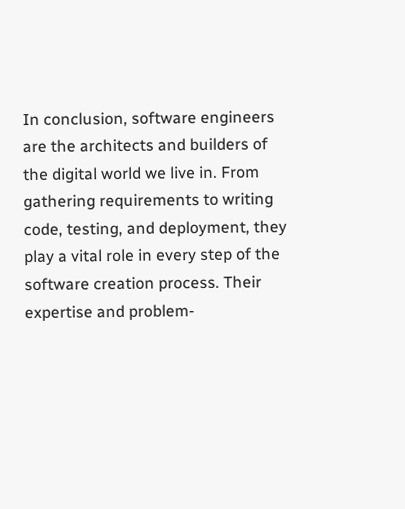In conclusion, software engineers are the architects and builders of the digital world we live in. From gathering requirements to writing code, testing, and deployment, they play a vital role in every step of the software creation process. Their expertise and problem-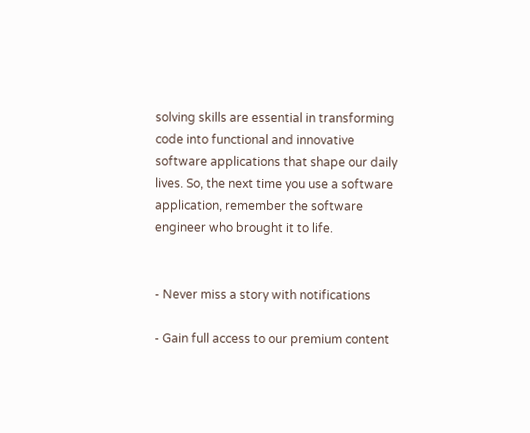solving skills are essential in transforming code into functional and innovative software applications that shape our daily lives. So, the next time you use a software application, remember the software engineer who brought it to life.


- Never miss a story with notifications

- Gain full access to our premium content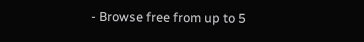- Browse free from up to 5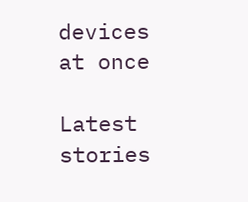devices at once

Latest stories